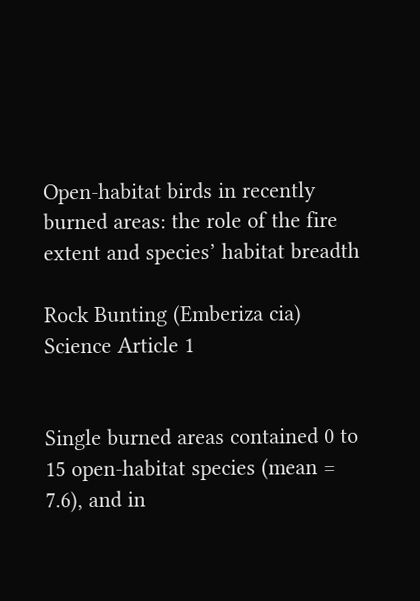Open-habitat birds in recently burned areas: the role of the fire extent and species’ habitat breadth

Rock Bunting (Emberiza cia) Science Article 1


Single burned areas contained 0 to 15 open-habitat species (mean = 7.6), and in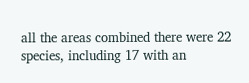all the areas combined there were 22 species, including 17 with an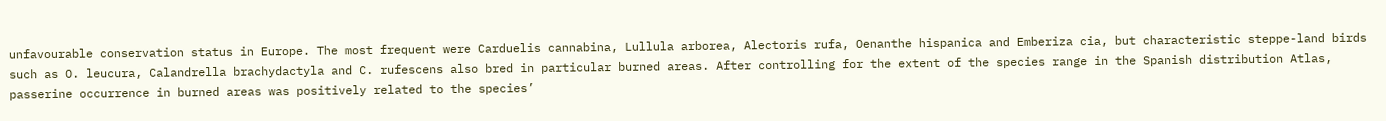unfavourable conservation status in Europe. The most frequent were Carduelis cannabina, Lullula arborea, Alectoris rufa, Oenanthe hispanica and Emberiza cia, but characteristic steppe-land birds such as O. leucura, Calandrella brachydactyla and C. rufescens also bred in particular burned areas. After controlling for the extent of the species range in the Spanish distribution Atlas, passerine occurrence in burned areas was positively related to the species’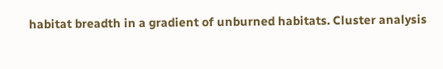habitat breadth in a gradient of unburned habitats. Cluster analysis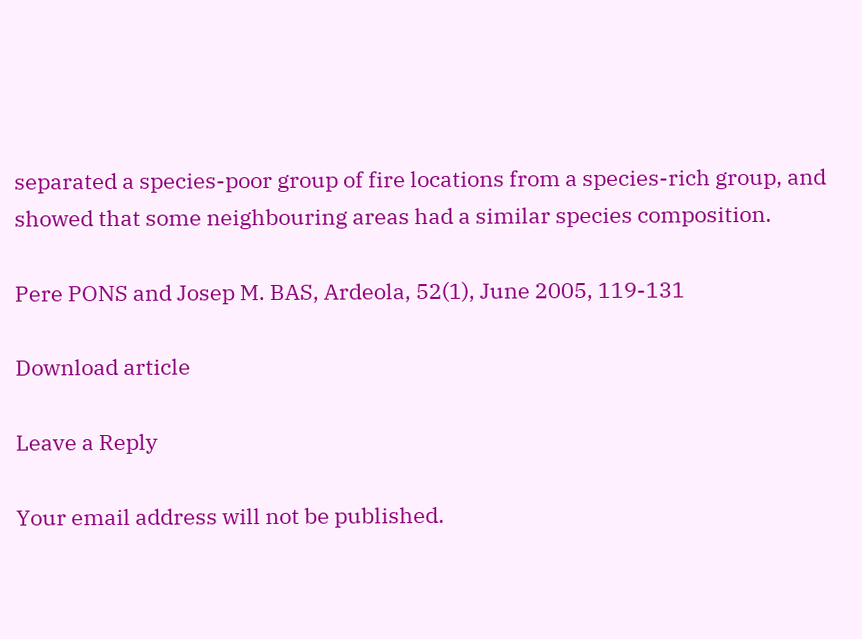separated a species-poor group of fire locations from a species-rich group, and showed that some neighbouring areas had a similar species composition.

Pere PONS and Josep M. BAS, Ardeola, 52(1), June 2005, 119-131

Download article

Leave a Reply

Your email address will not be published.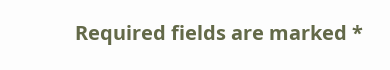Required fields are marked *